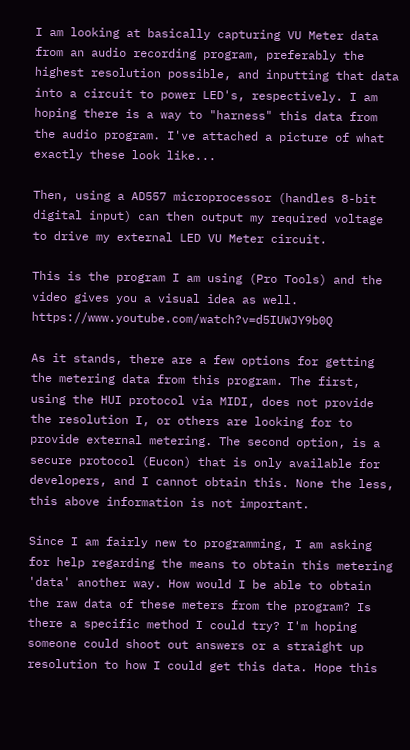I am looking at basically capturing VU Meter data from an audio recording program, preferably the highest resolution possible, and inputting that data into a circuit to power LED's, respectively. I am hoping there is a way to "harness" this data from the audio program. I've attached a picture of what exactly these look like...

Then, using a AD557 microprocessor (handles 8-bit digital input) can then output my required voltage to drive my external LED VU Meter circuit.

This is the program I am using (Pro Tools) and the video gives you a visual idea as well. https://www.youtube.com/watch?v=d5IUWJY9b0Q

As it stands, there are a few options for getting the metering data from this program. The first, using the HUI protocol via MIDI, does not provide the resolution I, or others are looking for to provide external metering. The second option, is a secure protocol (Eucon) that is only available for developers, and I cannot obtain this. None the less, this above information is not important.

Since I am fairly new to programming, I am asking for help regarding the means to obtain this metering 'data' another way. How would I be able to obtain the raw data of these meters from the program? Is there a specific method I could try? I'm hoping someone could shoot out answers or a straight up resolution to how I could get this data. Hope this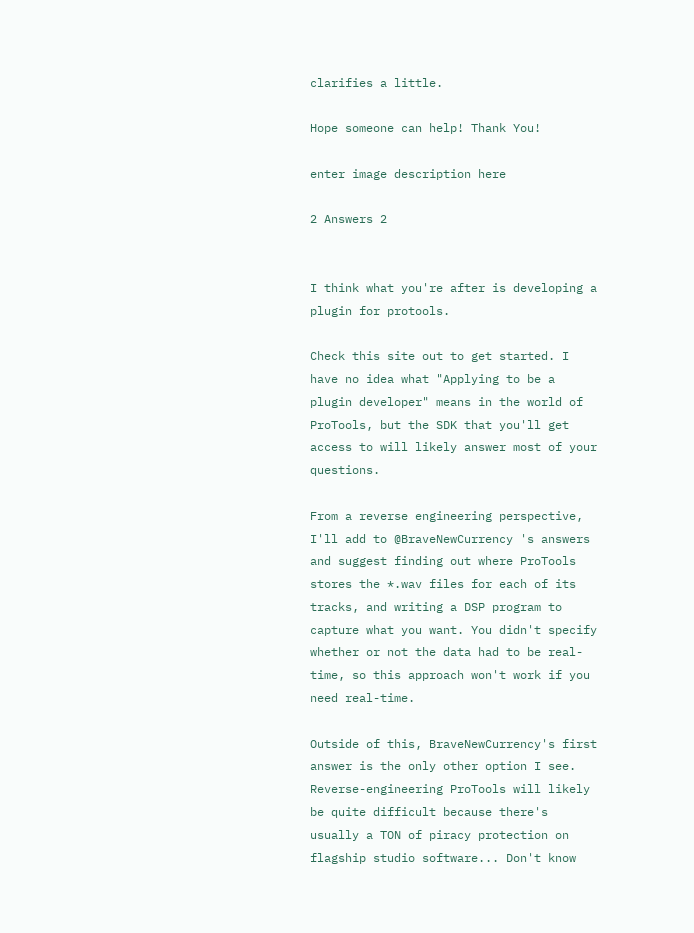clarifies a little.

Hope someone can help! Thank You!

enter image description here

2 Answers 2


I think what you're after is developing a plugin for protools.

Check this site out to get started. I have no idea what "Applying to be a plugin developer" means in the world of ProTools, but the SDK that you'll get access to will likely answer most of your questions.

From a reverse engineering perspective, I'll add to @BraveNewCurrency 's answers and suggest finding out where ProTools stores the *.wav files for each of its tracks, and writing a DSP program to capture what you want. You didn't specify whether or not the data had to be real-time, so this approach won't work if you need real-time.

Outside of this, BraveNewCurrency's first answer is the only other option I see. Reverse-engineering ProTools will likely be quite difficult because there's usually a TON of piracy protection on flagship studio software... Don't know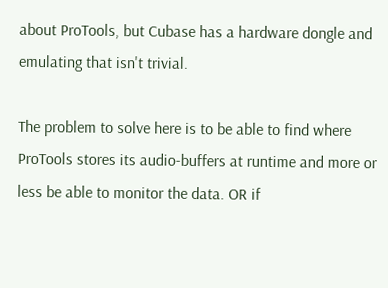about ProTools, but Cubase has a hardware dongle and emulating that isn't trivial.

The problem to solve here is to be able to find where ProTools stores its audio-buffers at runtime and more or less be able to monitor the data. OR if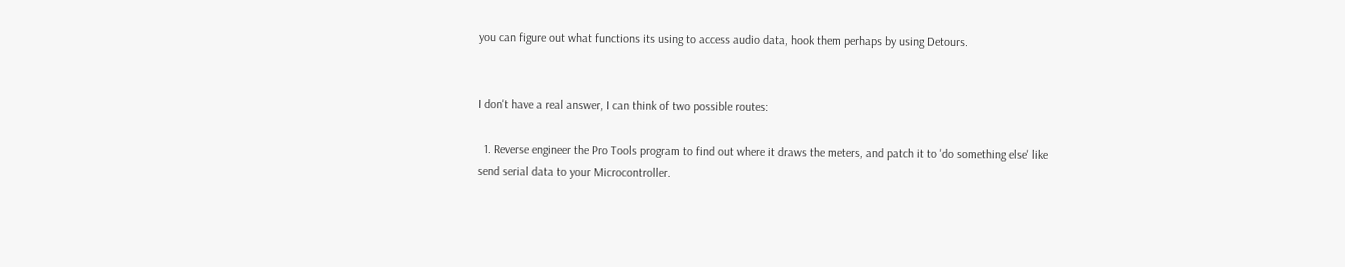you can figure out what functions its using to access audio data, hook them perhaps by using Detours.


I don't have a real answer, I can think of two possible routes:

  1. Reverse engineer the Pro Tools program to find out where it draws the meters, and patch it to 'do something else' like send serial data to your Microcontroller.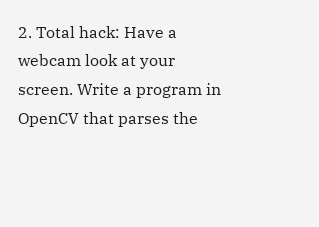2. Total hack: Have a webcam look at your screen. Write a program in OpenCV that parses the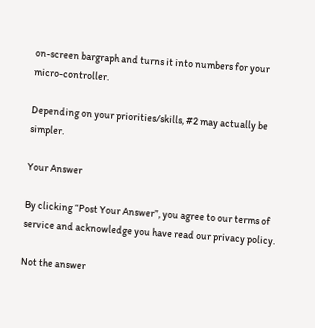on-screen bargraph and turns it into numbers for your micro-controller.

Depending on your priorities/skills, #2 may actually be simpler.

Your Answer

By clicking “Post Your Answer”, you agree to our terms of service and acknowledge you have read our privacy policy.

Not the answer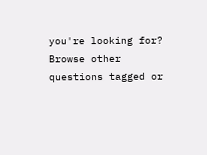you're looking for? Browse other questions tagged or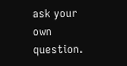ask your own question.